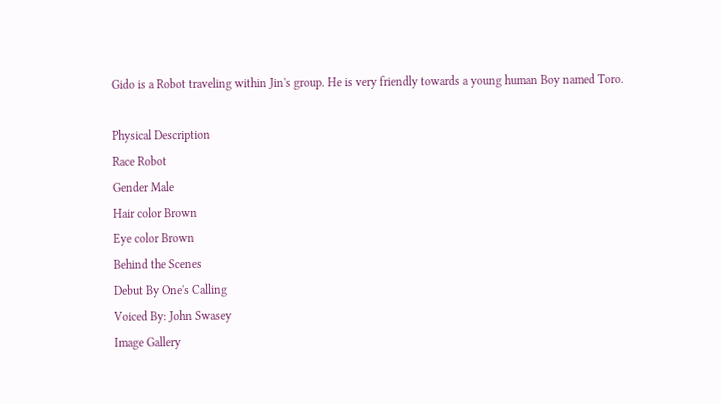Gido is a Robot traveling within Jin's group. He is very friendly towards a young human Boy named Toro.

Physical Description
Race Robot
Gender Male
Hair color Brown
Eye color Brown
Behind the Scenes
Debut By One's Calling
Voiced By: John Swasey
Image Gallery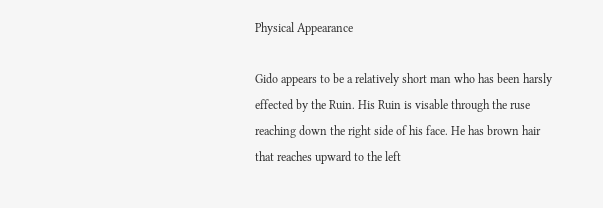Physical Appearance

Gido appears to be a relatively short man who has been harsly effected by the Ruin. His Ruin is visable through the ruse reaching down the right side of his face. He has brown hair that reaches upward to the left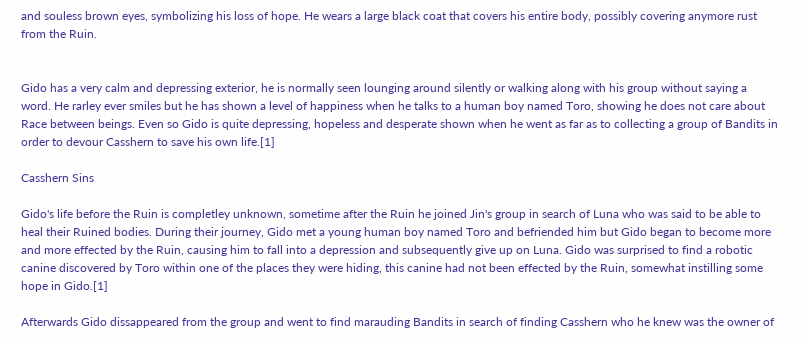and souless brown eyes, symbolizing his loss of hope. He wears a large black coat that covers his entire body, possibly covering anymore rust from the Ruin.


Gido has a very calm and depressing exterior, he is normally seen lounging around silently or walking along with his group without saying a word. He rarley ever smiles but he has shown a level of happiness when he talks to a human boy named Toro, showing he does not care about Race between beings. Even so Gido is quite depressing, hopeless and desperate shown when he went as far as to collecting a group of Bandits in order to devour Casshern to save his own life.[1]

Casshern Sins

Gido's life before the Ruin is completley unknown, sometime after the Ruin he joined Jin's group in search of Luna who was said to be able to heal their Ruined bodies. During their journey, Gido met a young human boy named Toro and befriended him but Gido began to become more and more effected by the Ruin, causing him to fall into a depression and subsequently give up on Luna. Gido was surprised to find a robotic canine discovered by Toro within one of the places they were hiding, this canine had not been effected by the Ruin, somewhat instilling some hope in Gido.[1]

Afterwards Gido dissappeared from the group and went to find marauding Bandits in search of finding Casshern who he knew was the owner of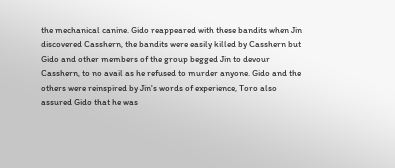the mechanical canine. Gido reappeared with these bandits when Jin discovered Casshern, the bandits were easily killed by Casshern but Gido and other members of the group begged Jin to devour Casshern, to no avail as he refused to murder anyone. Gido and the others were reinspired by Jin's words of experience, Toro also assured Gido that he was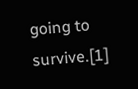going to survive.[1]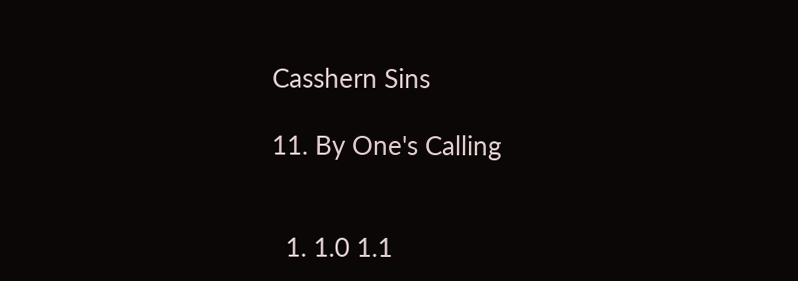Casshern Sins

11. By One's Calling


  1. 1.0 1.1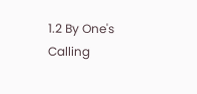1.2 By One's Calling